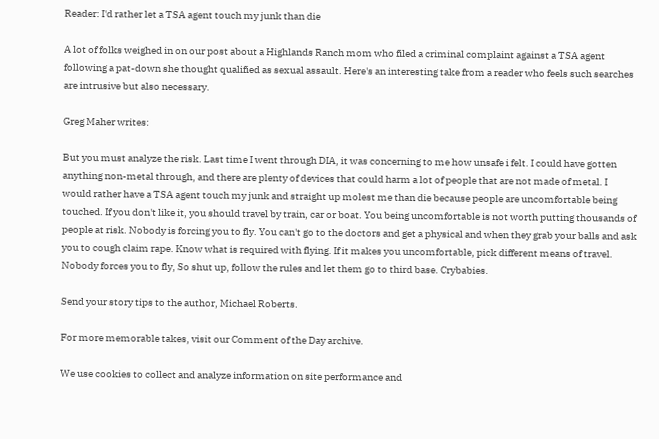Reader: I'd rather let a TSA agent touch my junk than die

A lot of folks weighed in on our post about a Highlands Ranch mom who filed a criminal complaint against a TSA agent following a pat-down she thought qualified as sexual assault. Here's an interesting take from a reader who feels such searches are intrusive but also necessary.

Greg Maher writes:

But you must analyze the risk. Last time I went through DIA, it was concerning to me how unsafe i felt. I could have gotten anything non-metal through, and there are plenty of devices that could harm a lot of people that are not made of metal. I would rather have a TSA agent touch my junk and straight up molest me than die because people are uncomfortable being touched. If you don't like it, you should travel by train, car or boat. You being uncomfortable is not worth putting thousands of people at risk. Nobody is forcing you to fly. You can't go to the doctors and get a physical and when they grab your balls and ask you to cough claim rape. Know what is required with flying. If it makes you uncomfortable, pick different means of travel. Nobody forces you to fly, So shut up, follow the rules and let them go to third base. Crybabies.

Send your story tips to the author, Michael Roberts.

For more memorable takes, visit our Comment of the Day archive.

We use cookies to collect and analyze information on site performance and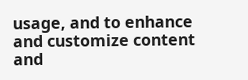usage, and to enhance and customize content and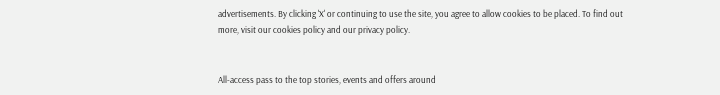advertisements. By clicking 'X' or continuing to use the site, you agree to allow cookies to be placed. To find out more, visit our cookies policy and our privacy policy.


All-access pass to the top stories, events and offers around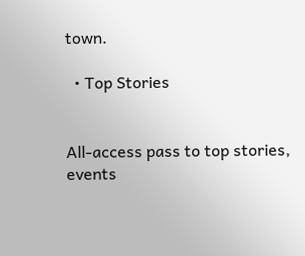town.

  • Top Stories


All-access pass to top stories, events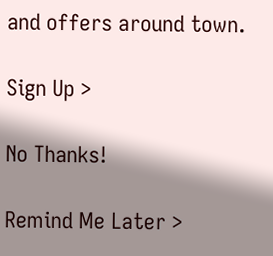and offers around town.

Sign Up >

No Thanks!

Remind Me Later >